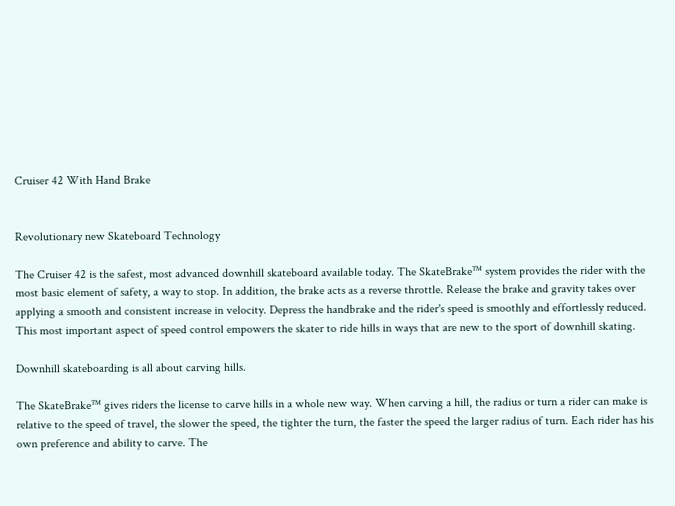Cruiser 42 With Hand Brake


Revolutionary new Skateboard Technology

The Cruiser 42 is the safest, most advanced downhill skateboard available today. The SkateBrake™ system provides the rider with the most basic element of safety, a way to stop. In addition, the brake acts as a reverse throttle. Release the brake and gravity takes over applying a smooth and consistent increase in velocity. Depress the handbrake and the rider's speed is smoothly and effortlessly reduced. This most important aspect of speed control empowers the skater to ride hills in ways that are new to the sport of downhill skating.

Downhill skateboarding is all about carving hills.

The SkateBrake™ gives riders the license to carve hills in a whole new way. When carving a hill, the radius or turn a rider can make is relative to the speed of travel, the slower the speed, the tighter the turn, the faster the speed the larger radius of turn. Each rider has his own preference and ability to carve. The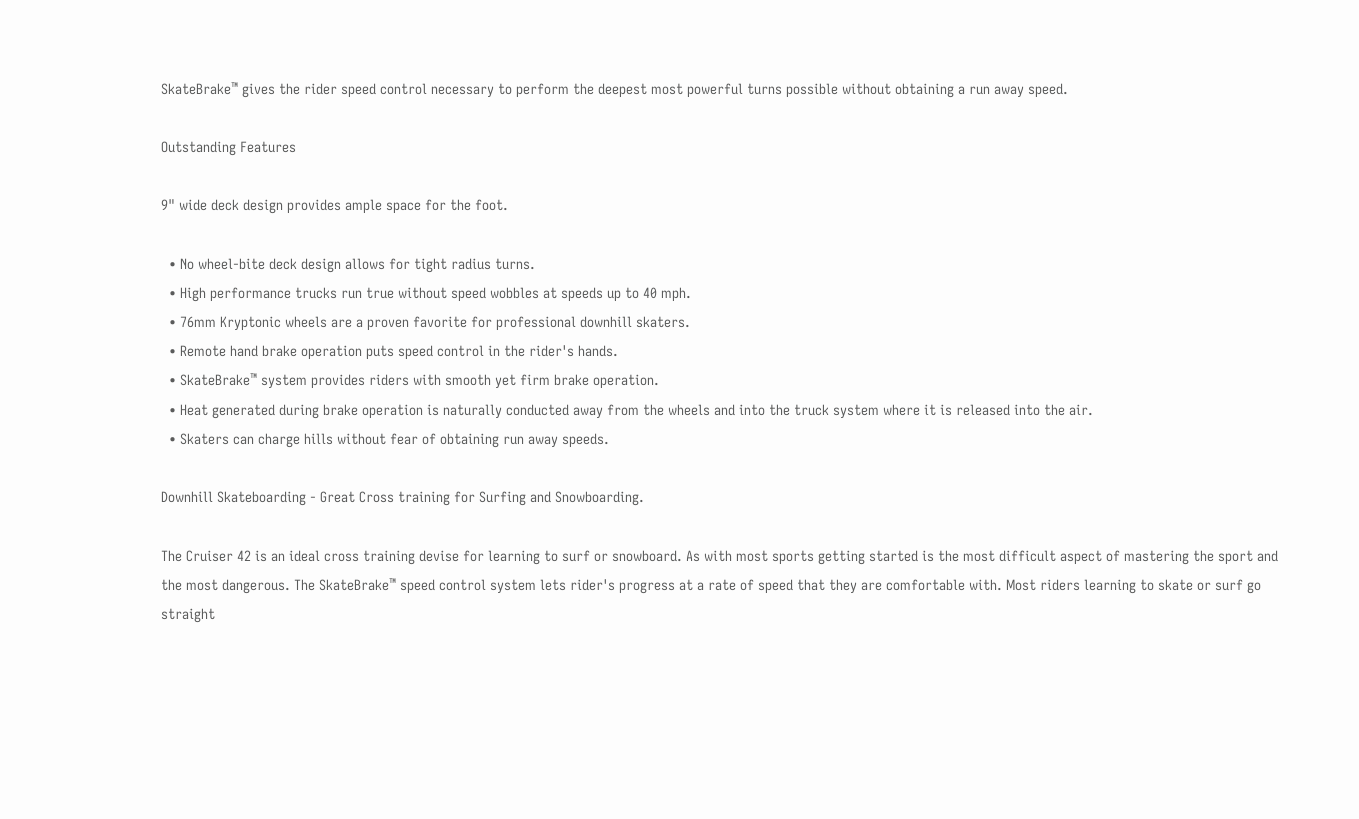SkateBrake™ gives the rider speed control necessary to perform the deepest most powerful turns possible without obtaining a run away speed.

Outstanding Features

9" wide deck design provides ample space for the foot.

  • No wheel-bite deck design allows for tight radius turns.
  • High performance trucks run true without speed wobbles at speeds up to 40 mph.
  • 76mm Kryptonic wheels are a proven favorite for professional downhill skaters.
  • Remote hand brake operation puts speed control in the rider's hands.
  • SkateBrake™ system provides riders with smooth yet firm brake operation.
  • Heat generated during brake operation is naturally conducted away from the wheels and into the truck system where it is released into the air.
  • Skaters can charge hills without fear of obtaining run away speeds.

Downhill Skateboarding - Great Cross training for Surfing and Snowboarding.

The Cruiser 42 is an ideal cross training devise for learning to surf or snowboard. As with most sports getting started is the most difficult aspect of mastering the sport and the most dangerous. The SkateBrake™ speed control system lets rider's progress at a rate of speed that they are comfortable with. Most riders learning to skate or surf go straight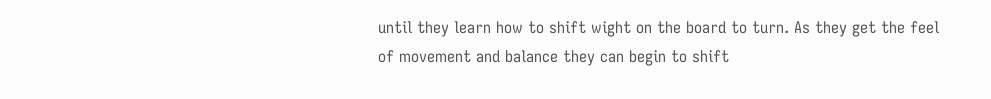until they learn how to shift wight on the board to turn. As they get the feel of movement and balance they can begin to shift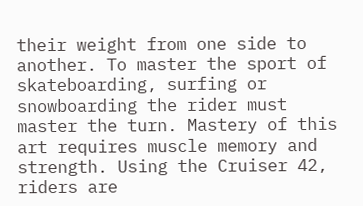their weight from one side to another. To master the sport of skateboarding, surfing or snowboarding the rider must master the turn. Mastery of this art requires muscle memory and strength. Using the Cruiser 42, riders are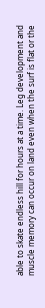able to skate endless hill for hours at a time. Leg development and muscle memory can occur on land even when the surf is flat or the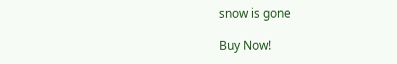snow is gone

Buy Now!